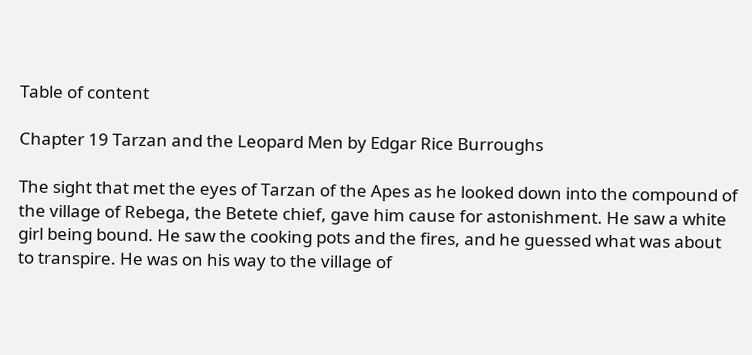Table of content

Chapter 19 Tarzan and the Leopard Men by Edgar Rice Burroughs

The sight that met the eyes of Tarzan of the Apes as he looked down into the compound of the village of Rebega, the Betete chief, gave him cause for astonishment. He saw a white girl being bound. He saw the cooking pots and the fires, and he guessed what was about to transpire. He was on his way to the village of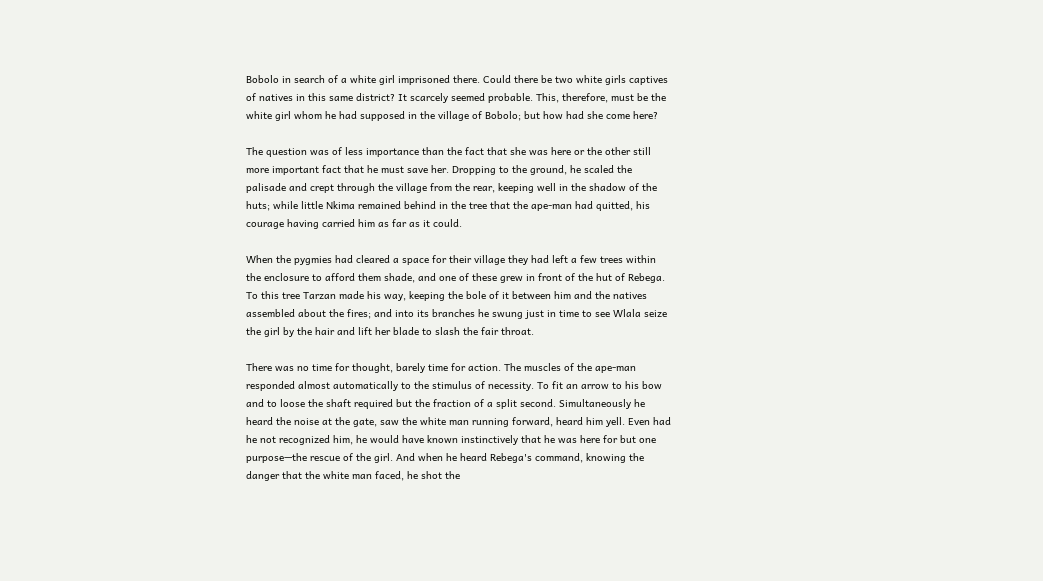Bobolo in search of a white girl imprisoned there. Could there be two white girls captives of natives in this same district? It scarcely seemed probable. This, therefore, must be the white girl whom he had supposed in the village of Bobolo; but how had she come here?

The question was of less importance than the fact that she was here or the other still more important fact that he must save her. Dropping to the ground, he scaled the palisade and crept through the village from the rear, keeping well in the shadow of the huts; while little Nkima remained behind in the tree that the ape-man had quitted, his courage having carried him as far as it could.

When the pygmies had cleared a space for their village they had left a few trees within the enclosure to afford them shade, and one of these grew in front of the hut of Rebega. To this tree Tarzan made his way, keeping the bole of it between him and the natives assembled about the fires; and into its branches he swung just in time to see Wlala seize the girl by the hair and lift her blade to slash the fair throat.

There was no time for thought, barely time for action. The muscles of the ape-man responded almost automatically to the stimulus of necessity. To fit an arrow to his bow and to loose the shaft required but the fraction of a split second. Simultaneously he heard the noise at the gate, saw the white man running forward, heard him yell. Even had he not recognized him, he would have known instinctively that he was here for but one purpose—the rescue of the girl. And when he heard Rebega's command, knowing the danger that the white man faced, he shot the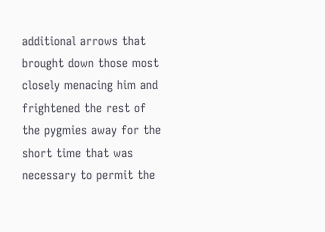additional arrows that brought down those most closely menacing him and frightened the rest of the pygmies away for the short time that was necessary to permit the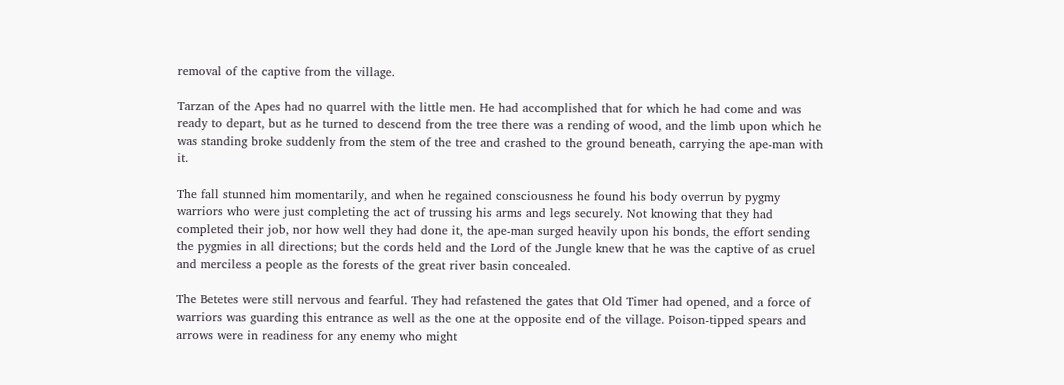removal of the captive from the village.

Tarzan of the Apes had no quarrel with the little men. He had accomplished that for which he had come and was ready to depart, but as he turned to descend from the tree there was a rending of wood, and the limb upon which he was standing broke suddenly from the stem of the tree and crashed to the ground beneath, carrying the ape-man with it.

The fall stunned him momentarily, and when he regained consciousness he found his body overrun by pygmy warriors who were just completing the act of trussing his arms and legs securely. Not knowing that they had completed their job, nor how well they had done it, the ape-man surged heavily upon his bonds, the effort sending the pygmies in all directions; but the cords held and the Lord of the Jungle knew that he was the captive of as cruel and merciless a people as the forests of the great river basin concealed.

The Betetes were still nervous and fearful. They had refastened the gates that Old Timer had opened, and a force of warriors was guarding this entrance as well as the one at the opposite end of the village. Poison-tipped spears and arrows were in readiness for any enemy who might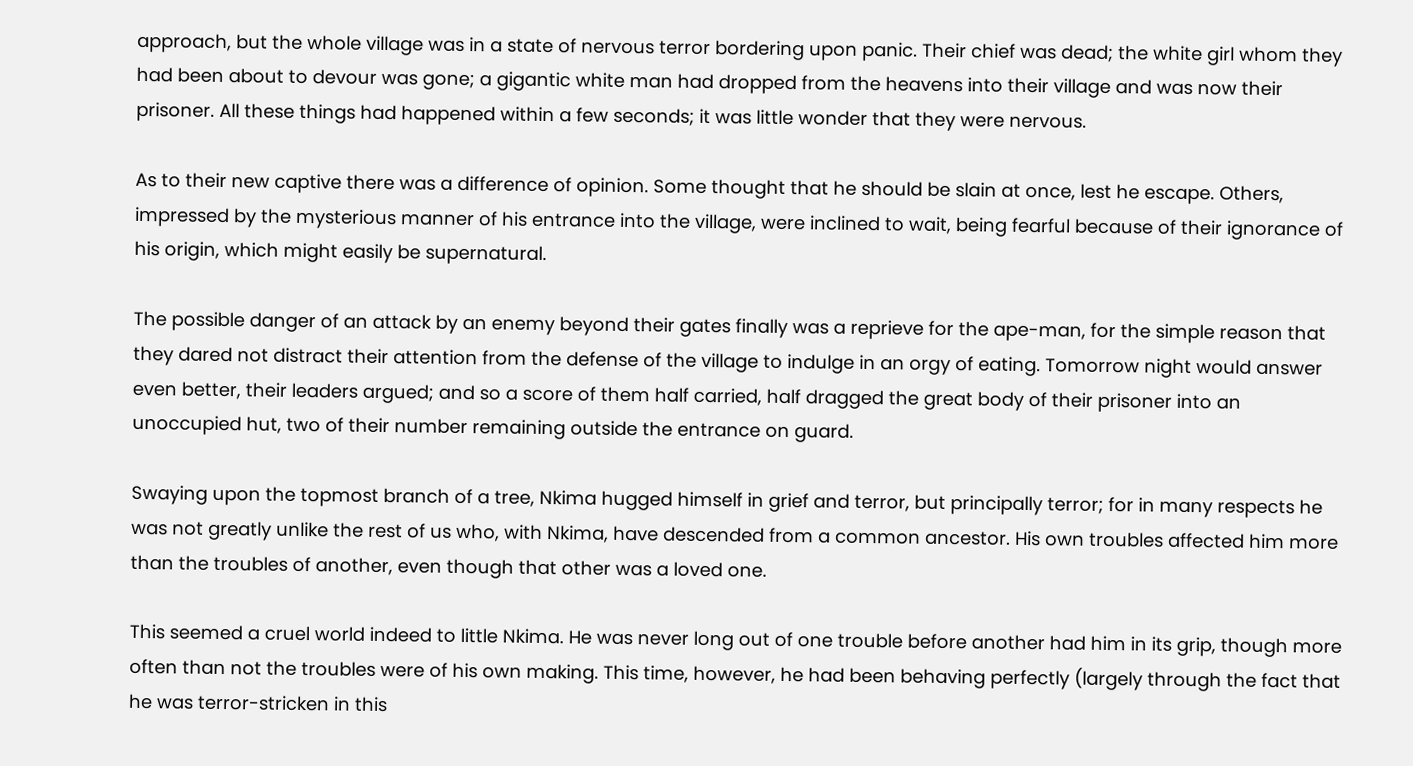approach, but the whole village was in a state of nervous terror bordering upon panic. Their chief was dead; the white girl whom they had been about to devour was gone; a gigantic white man had dropped from the heavens into their village and was now their prisoner. All these things had happened within a few seconds; it was little wonder that they were nervous.

As to their new captive there was a difference of opinion. Some thought that he should be slain at once, lest he escape. Others, impressed by the mysterious manner of his entrance into the village, were inclined to wait, being fearful because of their ignorance of his origin, which might easily be supernatural.

The possible danger of an attack by an enemy beyond their gates finally was a reprieve for the ape-man, for the simple reason that they dared not distract their attention from the defense of the village to indulge in an orgy of eating. Tomorrow night would answer even better, their leaders argued; and so a score of them half carried, half dragged the great body of their prisoner into an unoccupied hut, two of their number remaining outside the entrance on guard.

Swaying upon the topmost branch of a tree, Nkima hugged himself in grief and terror, but principally terror; for in many respects he was not greatly unlike the rest of us who, with Nkima, have descended from a common ancestor. His own troubles affected him more than the troubles of another, even though that other was a loved one.

This seemed a cruel world indeed to little Nkima. He was never long out of one trouble before another had him in its grip, though more often than not the troubles were of his own making. This time, however, he had been behaving perfectly (largely through the fact that he was terror-stricken in this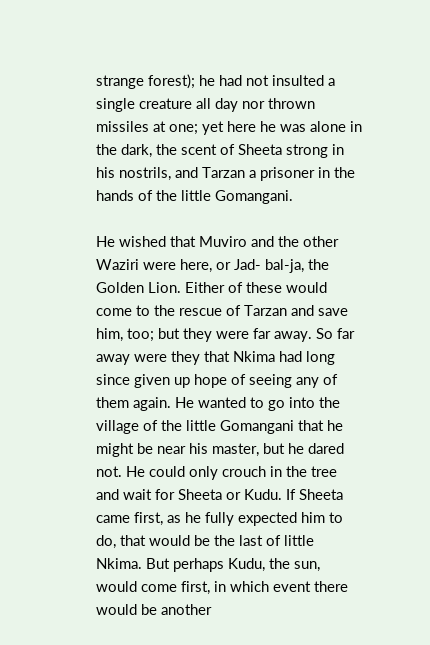strange forest); he had not insulted a single creature all day nor thrown missiles at one; yet here he was alone in the dark, the scent of Sheeta strong in his nostrils, and Tarzan a prisoner in the hands of the little Gomangani.

He wished that Muviro and the other Waziri were here, or Jad- bal-ja, the Golden Lion. Either of these would come to the rescue of Tarzan and save him, too; but they were far away. So far away were they that Nkima had long since given up hope of seeing any of them again. He wanted to go into the village of the little Gomangani that he might be near his master, but he dared not. He could only crouch in the tree and wait for Sheeta or Kudu. If Sheeta came first, as he fully expected him to do, that would be the last of little Nkima. But perhaps Kudu, the sun, would come first, in which event there would be another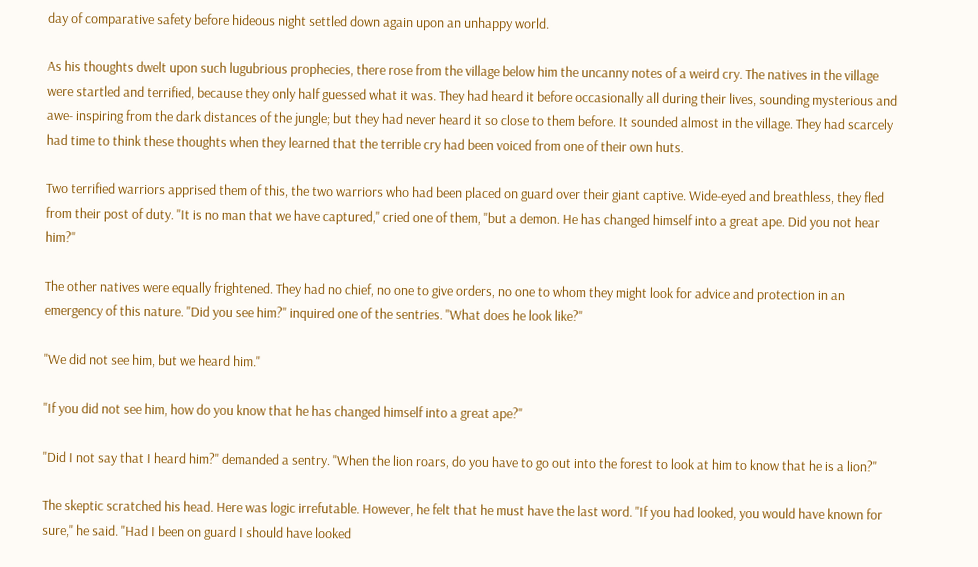day of comparative safety before hideous night settled down again upon an unhappy world.

As his thoughts dwelt upon such lugubrious prophecies, there rose from the village below him the uncanny notes of a weird cry. The natives in the village were startled and terrified, because they only half guessed what it was. They had heard it before occasionally all during their lives, sounding mysterious and awe- inspiring from the dark distances of the jungle; but they had never heard it so close to them before. It sounded almost in the village. They had scarcely had time to think these thoughts when they learned that the terrible cry had been voiced from one of their own huts.

Two terrified warriors apprised them of this, the two warriors who had been placed on guard over their giant captive. Wide-eyed and breathless, they fled from their post of duty. "It is no man that we have captured," cried one of them, "but a demon. He has changed himself into a great ape. Did you not hear him?"

The other natives were equally frightened. They had no chief, no one to give orders, no one to whom they might look for advice and protection in an emergency of this nature. "Did you see him?" inquired one of the sentries. "What does he look like?"

"We did not see him, but we heard him."

"If you did not see him, how do you know that he has changed himself into a great ape?"

"Did I not say that I heard him?" demanded a sentry. "When the lion roars, do you have to go out into the forest to look at him to know that he is a lion?"

The skeptic scratched his head. Here was logic irrefutable. However, he felt that he must have the last word. "If you had looked, you would have known for sure," he said. "Had I been on guard I should have looked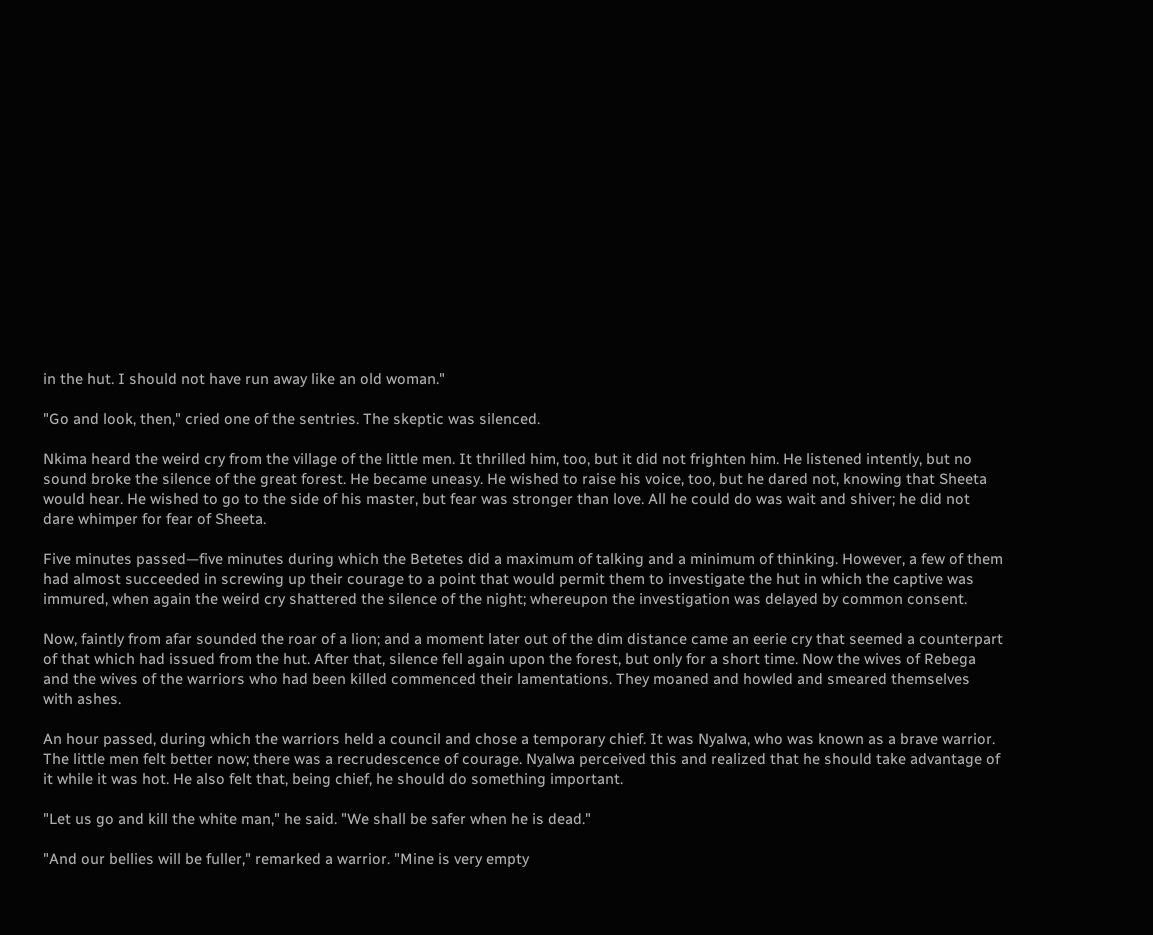in the hut. I should not have run away like an old woman."

"Go and look, then," cried one of the sentries. The skeptic was silenced.

Nkima heard the weird cry from the village of the little men. It thrilled him, too, but it did not frighten him. He listened intently, but no sound broke the silence of the great forest. He became uneasy. He wished to raise his voice, too, but he dared not, knowing that Sheeta would hear. He wished to go to the side of his master, but fear was stronger than love. All he could do was wait and shiver; he did not dare whimper for fear of Sheeta.

Five minutes passed—five minutes during which the Betetes did a maximum of talking and a minimum of thinking. However, a few of them had almost succeeded in screwing up their courage to a point that would permit them to investigate the hut in which the captive was immured, when again the weird cry shattered the silence of the night; whereupon the investigation was delayed by common consent.

Now, faintly from afar sounded the roar of a lion; and a moment later out of the dim distance came an eerie cry that seemed a counterpart of that which had issued from the hut. After that, silence fell again upon the forest, but only for a short time. Now the wives of Rebega and the wives of the warriors who had been killed commenced their lamentations. They moaned and howled and smeared themselves with ashes.

An hour passed, during which the warriors held a council and chose a temporary chief. It was Nyalwa, who was known as a brave warrior. The little men felt better now; there was a recrudescence of courage. Nyalwa perceived this and realized that he should take advantage of it while it was hot. He also felt that, being chief, he should do something important.

"Let us go and kill the white man," he said. "We shall be safer when he is dead."

"And our bellies will be fuller," remarked a warrior. "Mine is very empty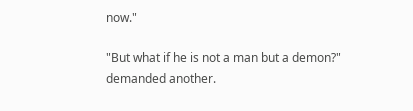now."

"But what if he is not a man but a demon?" demanded another.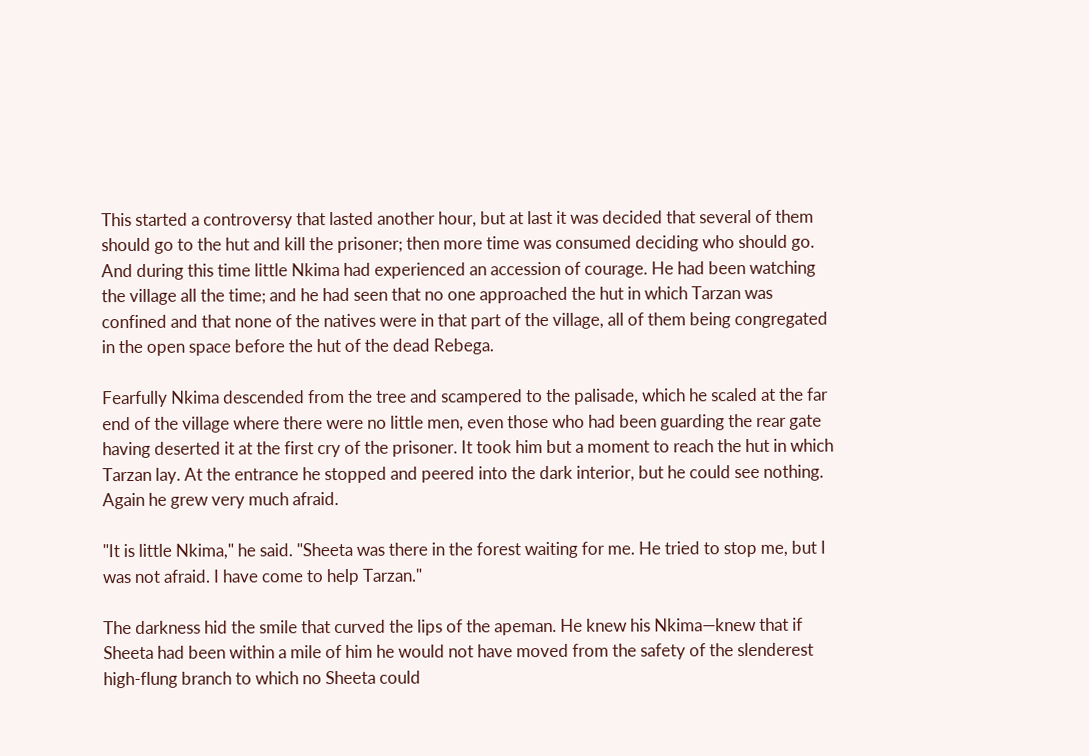This started a controversy that lasted another hour, but at last it was decided that several of them should go to the hut and kill the prisoner; then more time was consumed deciding who should go. And during this time little Nkima had experienced an accession of courage. He had been watching the village all the time; and he had seen that no one approached the hut in which Tarzan was confined and that none of the natives were in that part of the village, all of them being congregated in the open space before the hut of the dead Rebega.

Fearfully Nkima descended from the tree and scampered to the palisade, which he scaled at the far end of the village where there were no little men, even those who had been guarding the rear gate having deserted it at the first cry of the prisoner. It took him but a moment to reach the hut in which Tarzan lay. At the entrance he stopped and peered into the dark interior, but he could see nothing. Again he grew very much afraid.

"It is little Nkima," he said. "Sheeta was there in the forest waiting for me. He tried to stop me, but I was not afraid. I have come to help Tarzan."

The darkness hid the smile that curved the lips of the apeman. He knew his Nkima—knew that if Sheeta had been within a mile of him he would not have moved from the safety of the slenderest high-flung branch to which no Sheeta could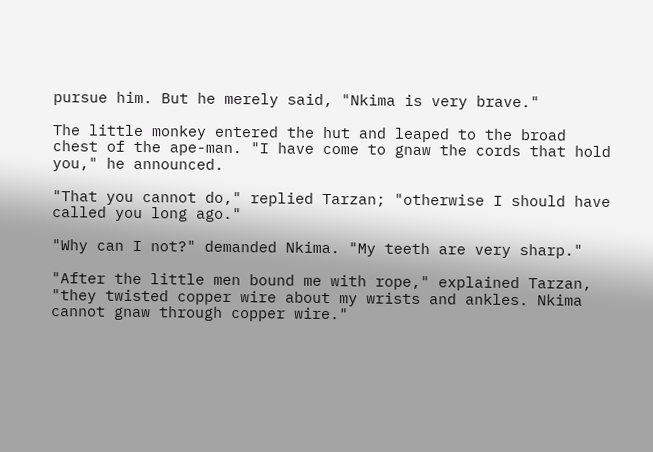pursue him. But he merely said, "Nkima is very brave."

The little monkey entered the hut and leaped to the broad chest of the ape-man. "I have come to gnaw the cords that hold you," he announced.

"That you cannot do," replied Tarzan; "otherwise I should have called you long ago."

"Why can I not?" demanded Nkima. "My teeth are very sharp."

"After the little men bound me with rope," explained Tarzan, "they twisted copper wire about my wrists and ankles. Nkima cannot gnaw through copper wire."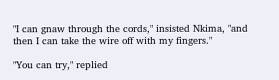"I can gnaw through the cords," insisted Nkima, "and then I can take the wire off with my fingers."

"You can try," replied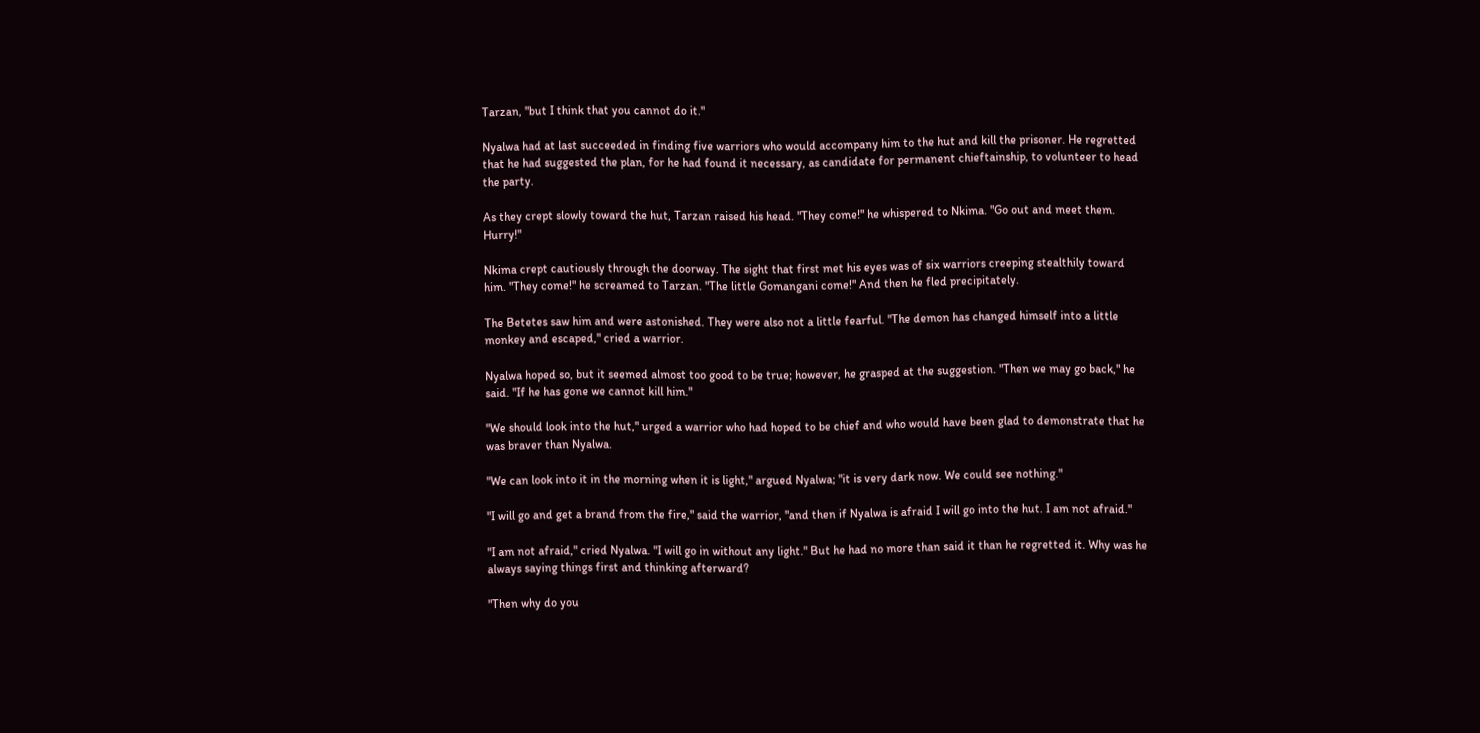Tarzan, "but I think that you cannot do it."

Nyalwa had at last succeeded in finding five warriors who would accompany him to the hut and kill the prisoner. He regretted that he had suggested the plan, for he had found it necessary, as candidate for permanent chieftainship, to volunteer to head the party.

As they crept slowly toward the hut, Tarzan raised his head. "They come!" he whispered to Nkima. "Go out and meet them. Hurry!"

Nkima crept cautiously through the doorway. The sight that first met his eyes was of six warriors creeping stealthily toward him. "They come!" he screamed to Tarzan. "The little Gomangani come!" And then he fled precipitately.

The Betetes saw him and were astonished. They were also not a little fearful. "The demon has changed himself into a little monkey and escaped," cried a warrior.

Nyalwa hoped so, but it seemed almost too good to be true; however, he grasped at the suggestion. "Then we may go back," he said. "If he has gone we cannot kill him."

"We should look into the hut," urged a warrior who had hoped to be chief and who would have been glad to demonstrate that he was braver than Nyalwa.

"We can look into it in the morning when it is light," argued Nyalwa; "it is very dark now. We could see nothing."

"I will go and get a brand from the fire," said the warrior, "and then if Nyalwa is afraid I will go into the hut. I am not afraid."

"I am not afraid," cried Nyalwa. "I will go in without any light." But he had no more than said it than he regretted it. Why was he always saying things first and thinking afterward?

"Then why do you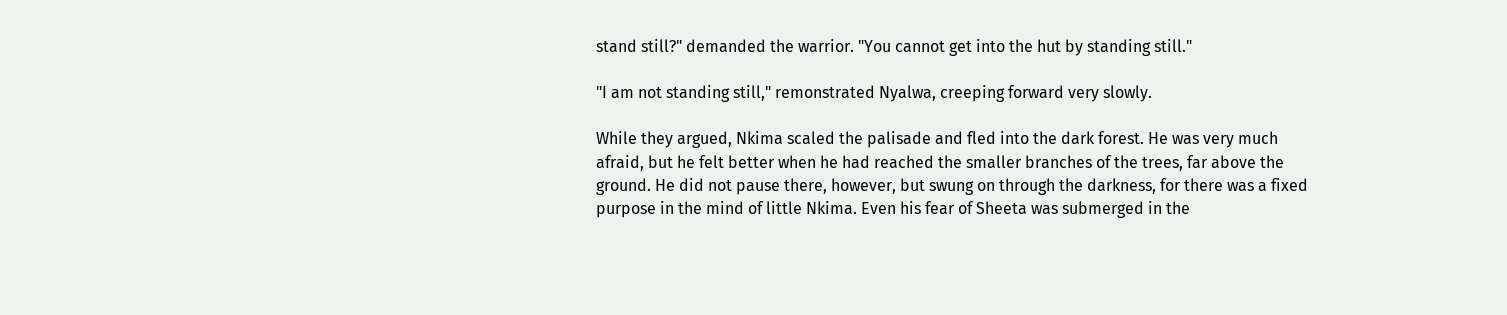stand still?" demanded the warrior. "You cannot get into the hut by standing still."

"I am not standing still," remonstrated Nyalwa, creeping forward very slowly.

While they argued, Nkima scaled the palisade and fled into the dark forest. He was very much afraid, but he felt better when he had reached the smaller branches of the trees, far above the ground. He did not pause there, however, but swung on through the darkness, for there was a fixed purpose in the mind of little Nkima. Even his fear of Sheeta was submerged in the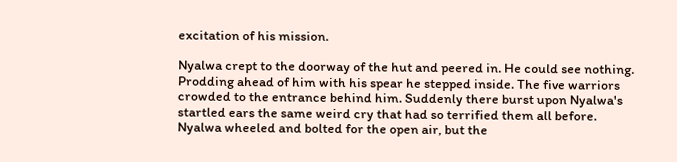excitation of his mission.

Nyalwa crept to the doorway of the hut and peered in. He could see nothing. Prodding ahead of him with his spear he stepped inside. The five warriors crowded to the entrance behind him. Suddenly there burst upon Nyalwa's startled ears the same weird cry that had so terrified them all before. Nyalwa wheeled and bolted for the open air, but the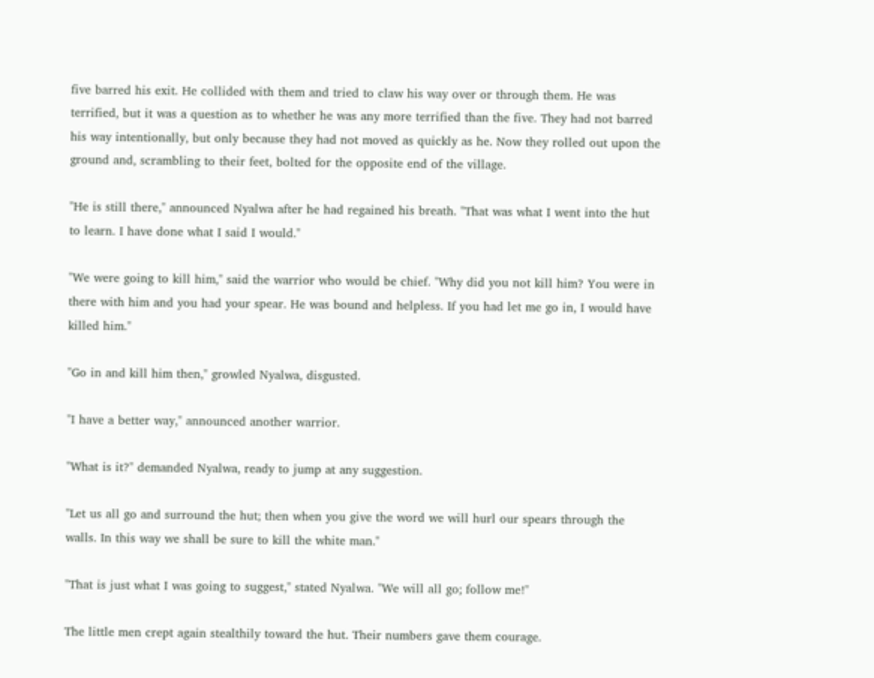five barred his exit. He collided with them and tried to claw his way over or through them. He was terrified, but it was a question as to whether he was any more terrified than the five. They had not barred his way intentionally, but only because they had not moved as quickly as he. Now they rolled out upon the ground and, scrambling to their feet, bolted for the opposite end of the village.

"He is still there," announced Nyalwa after he had regained his breath. "That was what I went into the hut to learn. I have done what I said I would."

"We were going to kill him," said the warrior who would be chief. "Why did you not kill him? You were in there with him and you had your spear. He was bound and helpless. If you had let me go in, I would have killed him."

"Go in and kill him then," growled Nyalwa, disgusted.

"I have a better way," announced another warrior.

"What is it?" demanded Nyalwa, ready to jump at any suggestion.

"Let us all go and surround the hut; then when you give the word we will hurl our spears through the walls. In this way we shall be sure to kill the white man."

"That is just what I was going to suggest," stated Nyalwa. "We will all go; follow me!"

The little men crept again stealthily toward the hut. Their numbers gave them courage.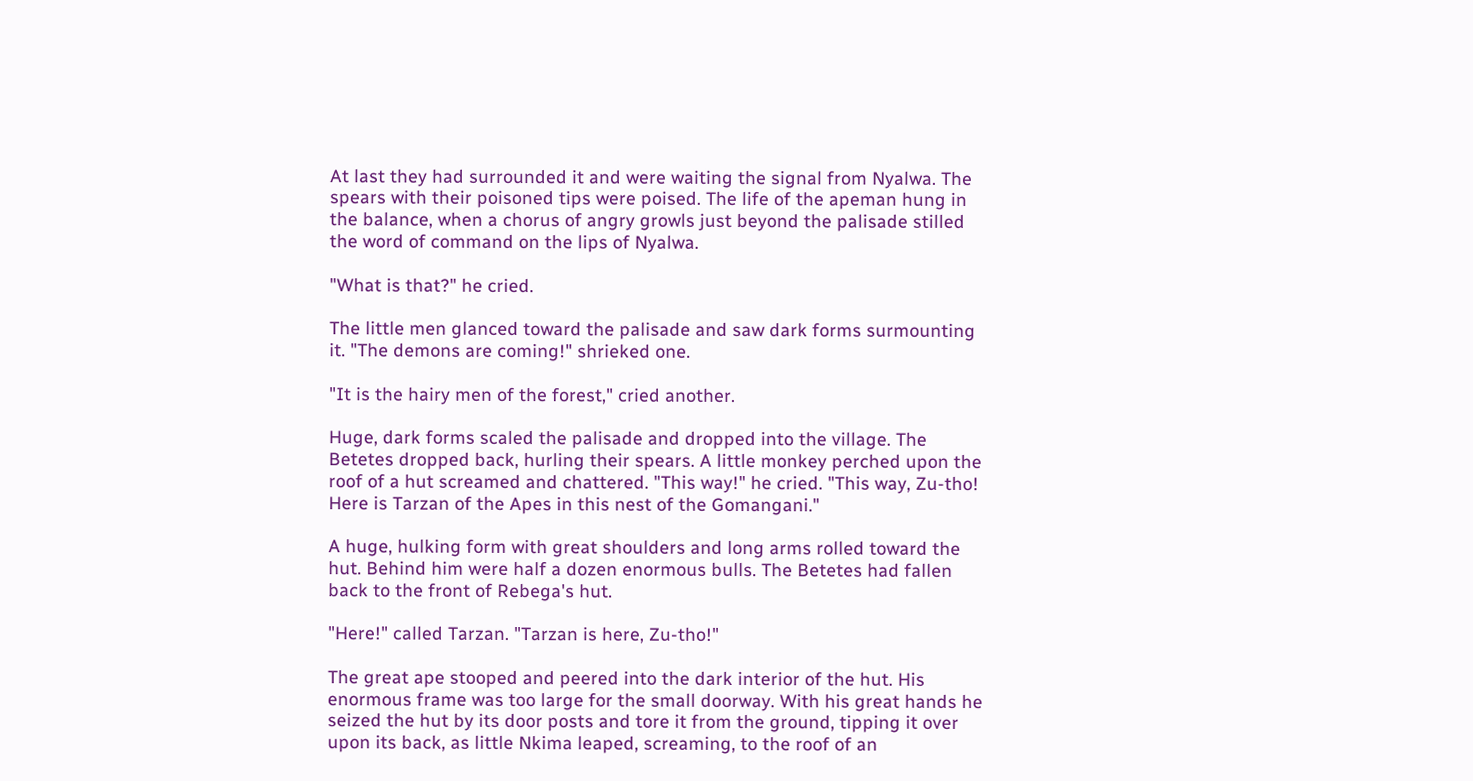At last they had surrounded it and were waiting the signal from Nyalwa. The spears with their poisoned tips were poised. The life of the apeman hung in the balance, when a chorus of angry growls just beyond the palisade stilled the word of command on the lips of Nyalwa.

"What is that?" he cried.

The little men glanced toward the palisade and saw dark forms surmounting it. "The demons are coming!" shrieked one.

"It is the hairy men of the forest," cried another.

Huge, dark forms scaled the palisade and dropped into the village. The Betetes dropped back, hurling their spears. A little monkey perched upon the roof of a hut screamed and chattered. "This way!" he cried. "This way, Zu-tho! Here is Tarzan of the Apes in this nest of the Gomangani."

A huge, hulking form with great shoulders and long arms rolled toward the hut. Behind him were half a dozen enormous bulls. The Betetes had fallen back to the front of Rebega's hut.

"Here!" called Tarzan. "Tarzan is here, Zu-tho!"

The great ape stooped and peered into the dark interior of the hut. His enormous frame was too large for the small doorway. With his great hands he seized the hut by its door posts and tore it from the ground, tipping it over upon its back, as little Nkima leaped, screaming, to the roof of an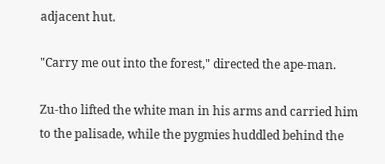adjacent hut.

"Carry me out into the forest," directed the ape-man.

Zu-tho lifted the white man in his arms and carried him to the palisade, while the pygmies huddled behind the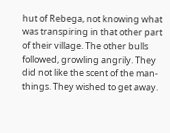hut of Rebega, not knowing what was transpiring in that other part of their village. The other bulls followed, growling angrily. They did not like the scent of the man-things. They wished to get away.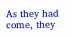As they had come, they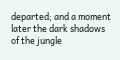departed; and a moment later the dark shadows of the jungle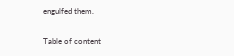engulfed them.

Table of content